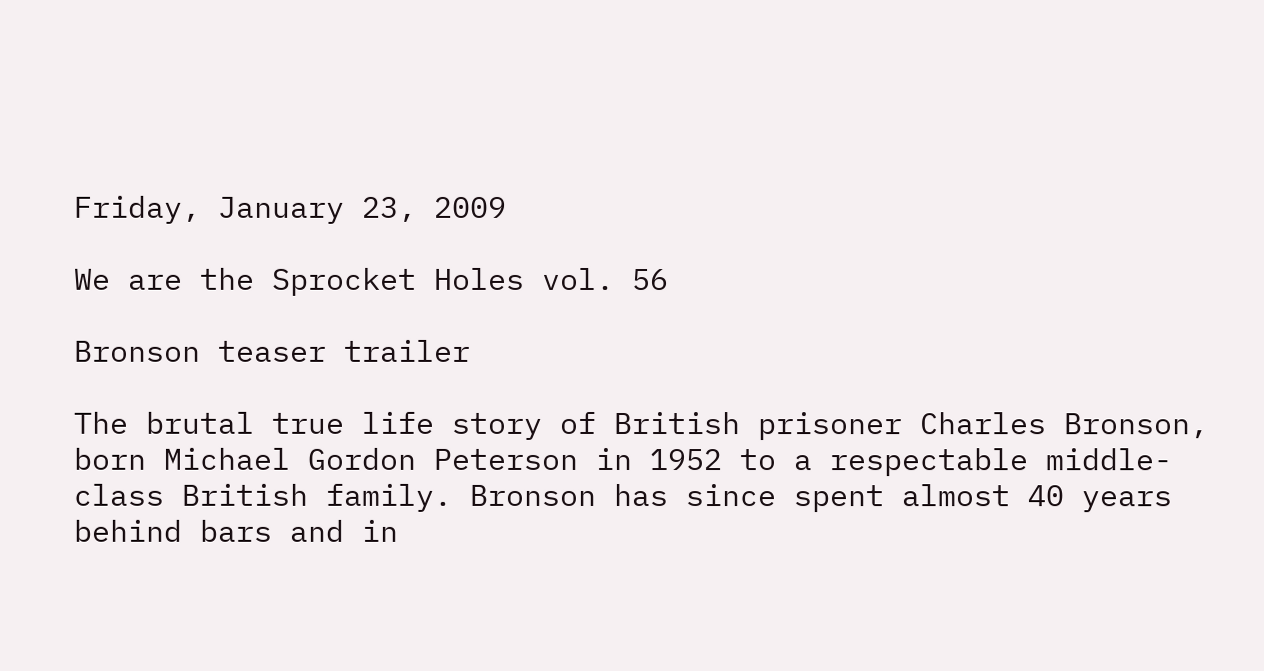Friday, January 23, 2009

We are the Sprocket Holes vol. 56

Bronson teaser trailer

The brutal true life story of British prisoner Charles Bronson, born Michael Gordon Peterson in 1952 to a respectable middle-class British family. Bronson has since spent almost 40 years behind bars and in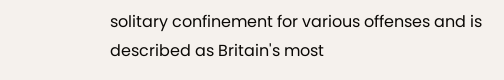solitary confinement for various offenses and is described as Britain's most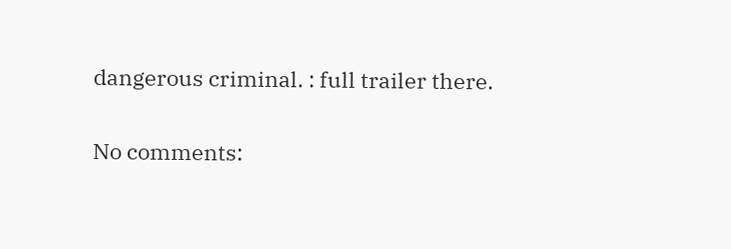dangerous criminal. : full trailer there.

No comments: